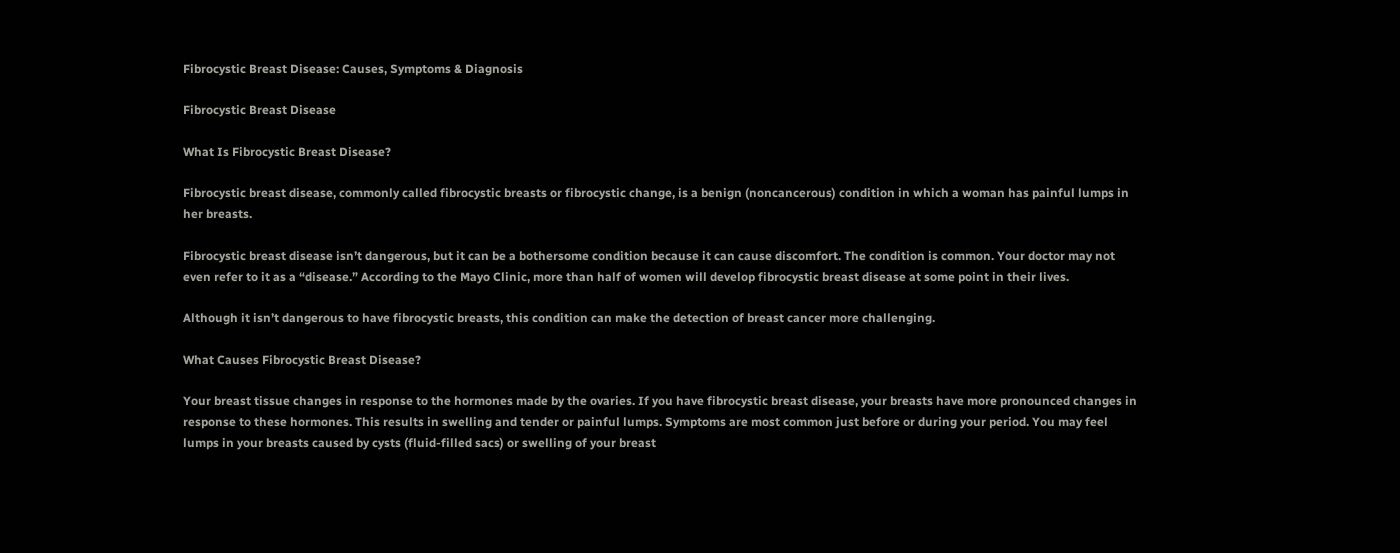Fibrocystic Breast Disease: Causes, Symptoms & Diagnosis

Fibrocystic Breast Disease

What Is Fibrocystic Breast Disease?

Fibrocystic breast disease, commonly called fibrocystic breasts or fibrocystic change, is a benign (noncancerous) condition in which a woman has painful lumps in her breasts.

Fibrocystic breast disease isn’t dangerous, but it can be a bothersome condition because it can cause discomfort. The condition is common. Your doctor may not even refer to it as a “disease.” According to the Mayo Clinic, more than half of women will develop fibrocystic breast disease at some point in their lives.

Although it isn’t dangerous to have fibrocystic breasts, this condition can make the detection of breast cancer more challenging.

What Causes Fibrocystic Breast Disease?

Your breast tissue changes in response to the hormones made by the ovaries. If you have fibrocystic breast disease, your breasts have more pronounced changes in response to these hormones. This results in swelling and tender or painful lumps. Symptoms are most common just before or during your period. You may feel lumps in your breasts caused by cysts (fluid-filled sacs) or swelling of your breast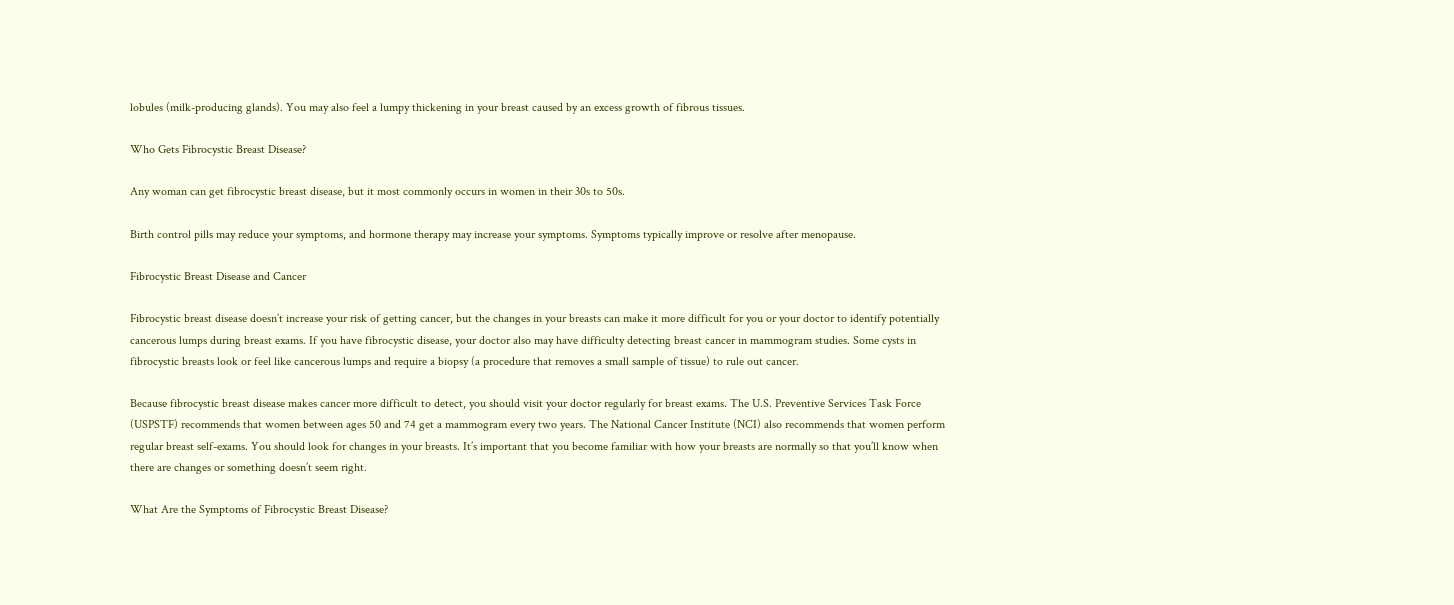lobules (milk-producing glands). You may also feel a lumpy thickening in your breast caused by an excess growth of fibrous tissues.

Who Gets Fibrocystic Breast Disease?

Any woman can get fibrocystic breast disease, but it most commonly occurs in women in their 30s to 50s.

Birth control pills may reduce your symptoms, and hormone therapy may increase your symptoms. Symptoms typically improve or resolve after menopause.

Fibrocystic Breast Disease and Cancer

Fibrocystic breast disease doesn’t increase your risk of getting cancer, but the changes in your breasts can make it more difficult for you or your doctor to identify potentially cancerous lumps during breast exams. If you have fibrocystic disease, your doctor also may have difficulty detecting breast cancer in mammogram studies. Some cysts in fibrocystic breasts look or feel like cancerous lumps and require a biopsy (a procedure that removes a small sample of tissue) to rule out cancer.

Because fibrocystic breast disease makes cancer more difficult to detect, you should visit your doctor regularly for breast exams. The U.S. Preventive Services Task Force (USPSTF) recommends that women between ages 50 and 74 get a mammogram every two years. The National Cancer Institute (NCI) also recommends that women perform regular breast self-exams. You should look for changes in your breasts. It’s important that you become familiar with how your breasts are normally so that you’ll know when there are changes or something doesn’t seem right.

What Are the Symptoms of Fibrocystic Breast Disease?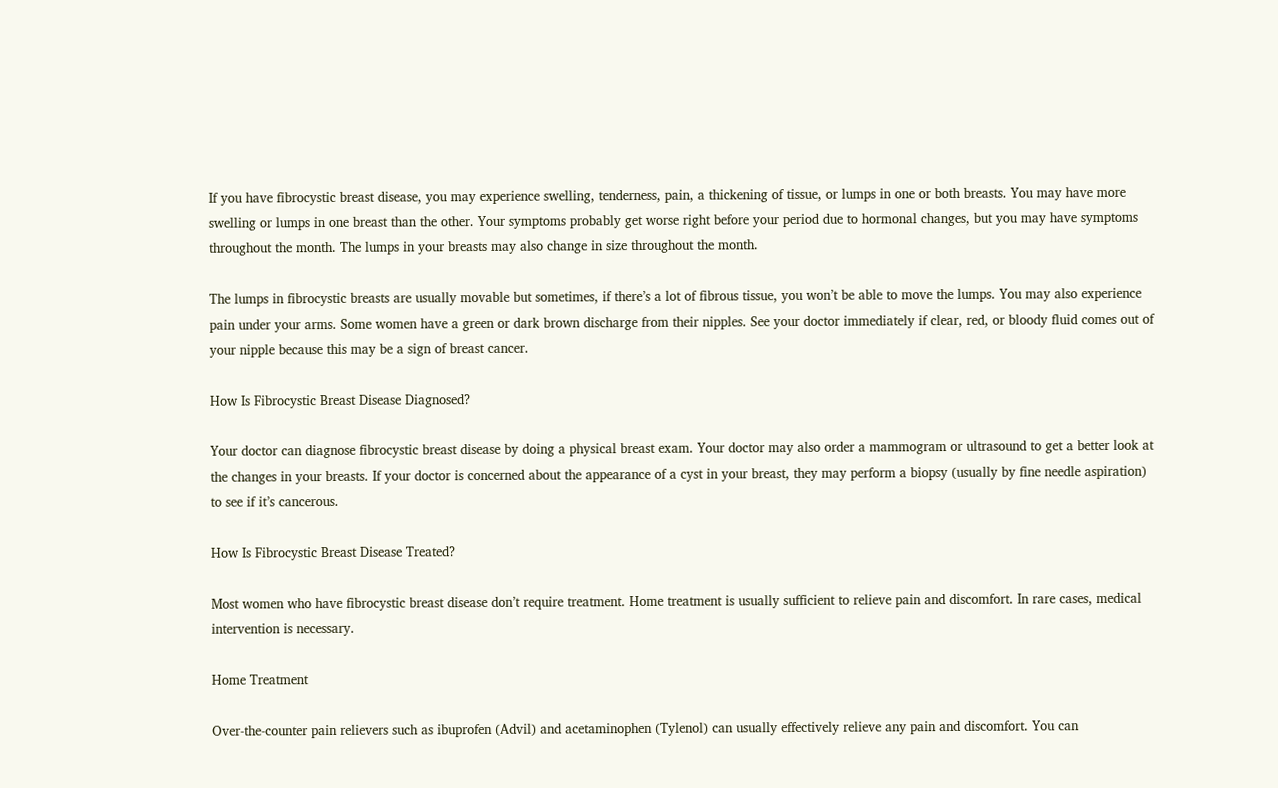If you have fibrocystic breast disease, you may experience swelling, tenderness, pain, a thickening of tissue, or lumps in one or both breasts. You may have more swelling or lumps in one breast than the other. Your symptoms probably get worse right before your period due to hormonal changes, but you may have symptoms throughout the month. The lumps in your breasts may also change in size throughout the month.

The lumps in fibrocystic breasts are usually movable but sometimes, if there’s a lot of fibrous tissue, you won’t be able to move the lumps. You may also experience pain under your arms. Some women have a green or dark brown discharge from their nipples. See your doctor immediately if clear, red, or bloody fluid comes out of your nipple because this may be a sign of breast cancer.

How Is Fibrocystic Breast Disease Diagnosed?

Your doctor can diagnose fibrocystic breast disease by doing a physical breast exam. Your doctor may also order a mammogram or ultrasound to get a better look at the changes in your breasts. If your doctor is concerned about the appearance of a cyst in your breast, they may perform a biopsy (usually by fine needle aspiration) to see if it’s cancerous.

How Is Fibrocystic Breast Disease Treated?

Most women who have fibrocystic breast disease don’t require treatment. Home treatment is usually sufficient to relieve pain and discomfort. In rare cases, medical intervention is necessary.

Home Treatment

Over-the-counter pain relievers such as ibuprofen (Advil) and acetaminophen (Tylenol) can usually effectively relieve any pain and discomfort. You can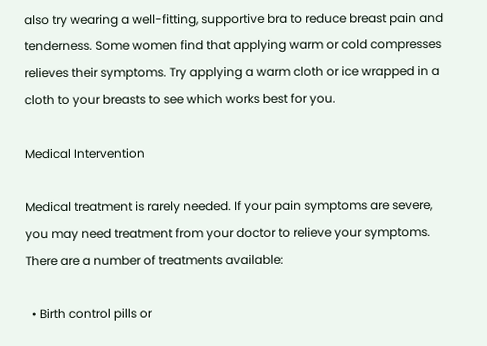also try wearing a well-fitting, supportive bra to reduce breast pain and tenderness. Some women find that applying warm or cold compresses relieves their symptoms. Try applying a warm cloth or ice wrapped in a cloth to your breasts to see which works best for you.

Medical Intervention

Medical treatment is rarely needed. If your pain symptoms are severe, you may need treatment from your doctor to relieve your symptoms. There are a number of treatments available:

  • Birth control pills or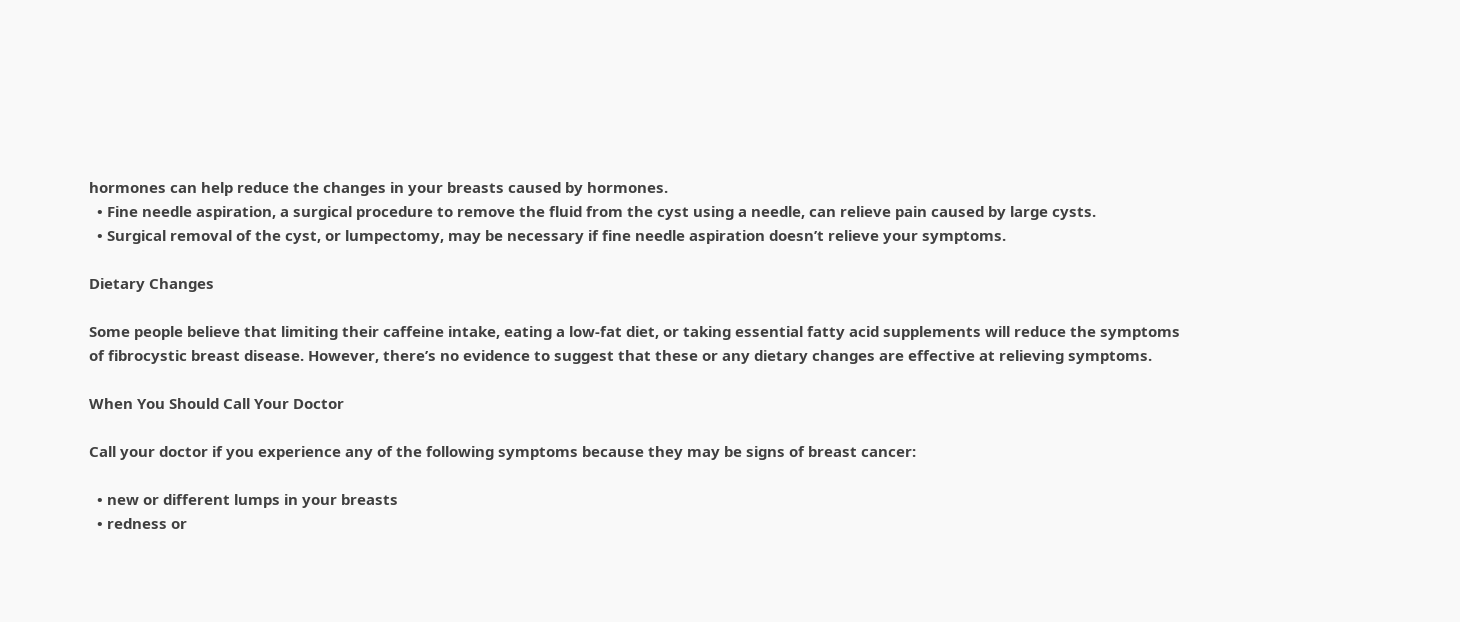hormones can help reduce the changes in your breasts caused by hormones.
  • Fine needle aspiration, a surgical procedure to remove the fluid from the cyst using a needle, can relieve pain caused by large cysts.
  • Surgical removal of the cyst, or lumpectomy, may be necessary if fine needle aspiration doesn’t relieve your symptoms.

Dietary Changes

Some people believe that limiting their caffeine intake, eating a low-fat diet, or taking essential fatty acid supplements will reduce the symptoms of fibrocystic breast disease. However, there’s no evidence to suggest that these or any dietary changes are effective at relieving symptoms.

When You Should Call Your Doctor

Call your doctor if you experience any of the following symptoms because they may be signs of breast cancer:

  • new or different lumps in your breasts
  • redness or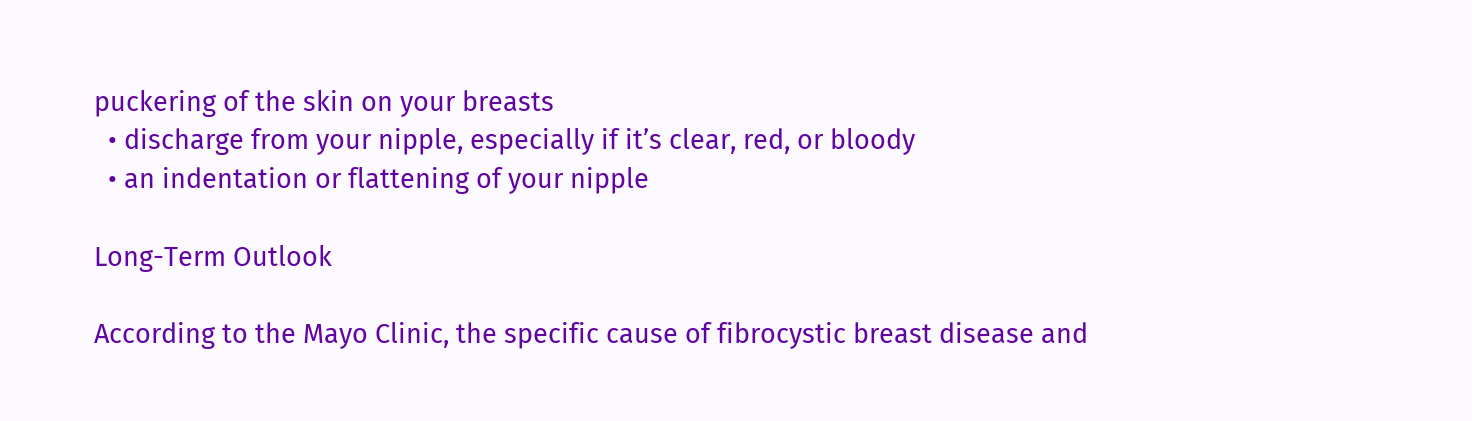puckering of the skin on your breasts
  • discharge from your nipple, especially if it’s clear, red, or bloody
  • an indentation or flattening of your nipple

Long-Term Outlook

According to the Mayo Clinic, the specific cause of fibrocystic breast disease and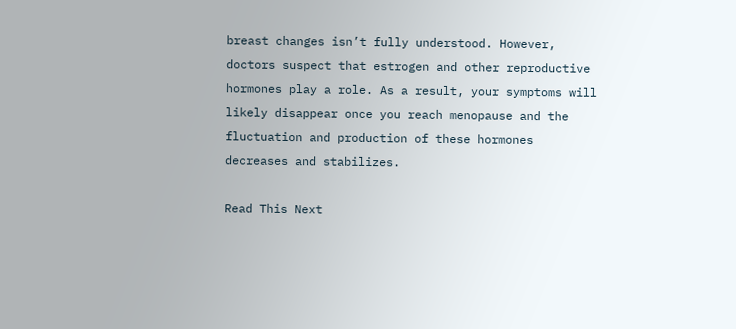breast changes isn’t fully understood. However, doctors suspect that estrogen and other reproductive hormones play a role. As a result, your symptoms will likely disappear once you reach menopause and the fluctuation and production of these hormones decreases and stabilizes.

Read This Next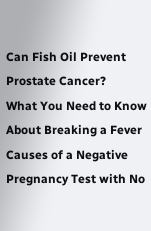Can Fish Oil Prevent Prostate Cancer?
What You Need to Know About Breaking a Fever
Causes of a Negative Pregnancy Test with No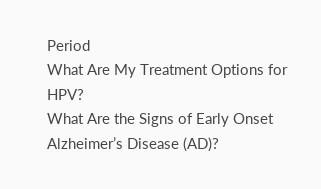Period
What Are My Treatment Options for HPV?
What Are the Signs of Early Onset Alzheimer’s Disease (AD)?